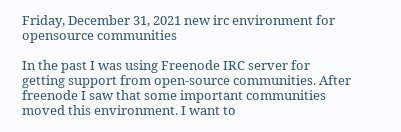Friday, December 31, 2021 new irc environment for opensource communities

In the past I was using Freenode IRC server for getting support from open-source communities. After freenode I saw that some important communities moved this environment. I want to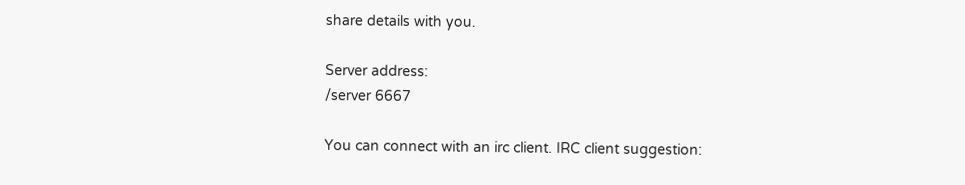share details with you.

Server address:
/server 6667

You can connect with an irc client. IRC client suggestion: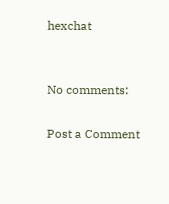hexchat


No comments:

Post a Comment